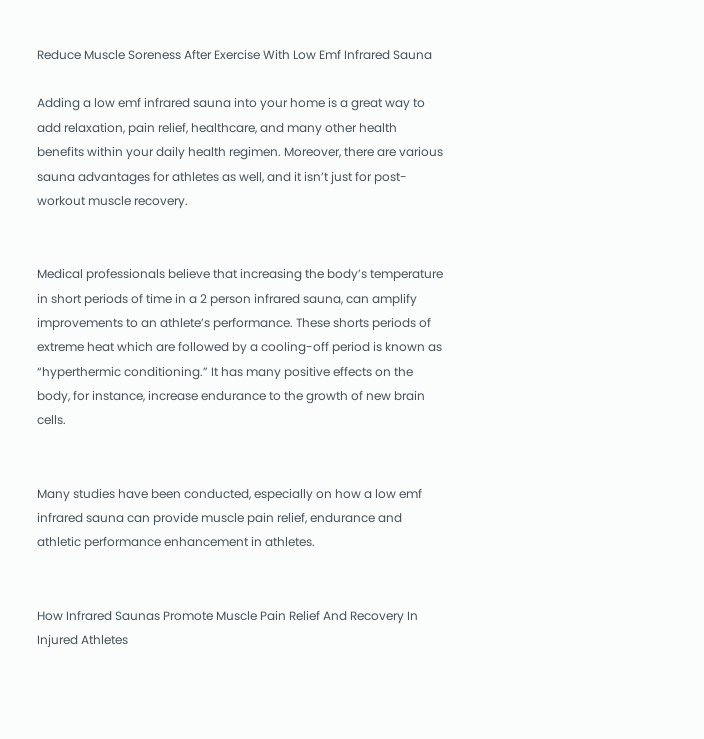Reduce Muscle Soreness After Exercise With Low Emf Infrared Sauna

Adding a low emf infrared sauna into your home is a great way to add relaxation, pain relief, healthcare, and many other health benefits within your daily health regimen. Moreover, there are various sauna advantages for athletes as well, and it isn’t just for post-workout muscle recovery.


Medical professionals believe that increasing the body’s temperature in short periods of time in a 2 person infrared sauna, can amplify improvements to an athlete’s performance. These shorts periods of extreme heat which are followed by a cooling-off period is known as “hyperthermic conditioning.” It has many positive effects on the body, for instance, increase endurance to the growth of new brain cells.


Many studies have been conducted, especially on how a low emf infrared sauna can provide muscle pain relief, endurance and athletic performance enhancement in athletes.


How Infrared Saunas Promote Muscle Pain Relief And Recovery In Injured Athletes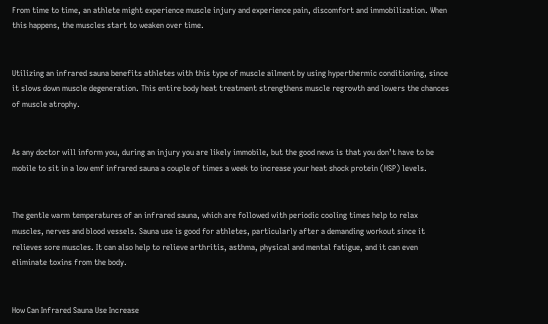From time to time, an athlete might experience muscle injury and experience pain, discomfort and immobilization. When this happens, the muscles start to weaken over time.


Utilizing an infrared sauna benefits athletes with this type of muscle ailment by using hyperthermic conditioning, since it slows down muscle degeneration. This entire body heat treatment strengthens muscle regrowth and lowers the chances of muscle atrophy.


As any doctor will inform you, during an injury you are likely immobile, but the good news is that you don’t have to be mobile to sit in a low emf infrared sauna a couple of times a week to increase your heat shock protein (HSP) levels.


The gentle warm temperatures of an infrared sauna, which are followed with periodic cooling times help to relax muscles, nerves and blood vessels. Sauna use is good for athletes, particularly after a demanding workout since it relieves sore muscles. It can also help to relieve arthritis, asthma, physical and mental fatigue, and it can even eliminate toxins from the body.


How Can Infrared Sauna Use Increase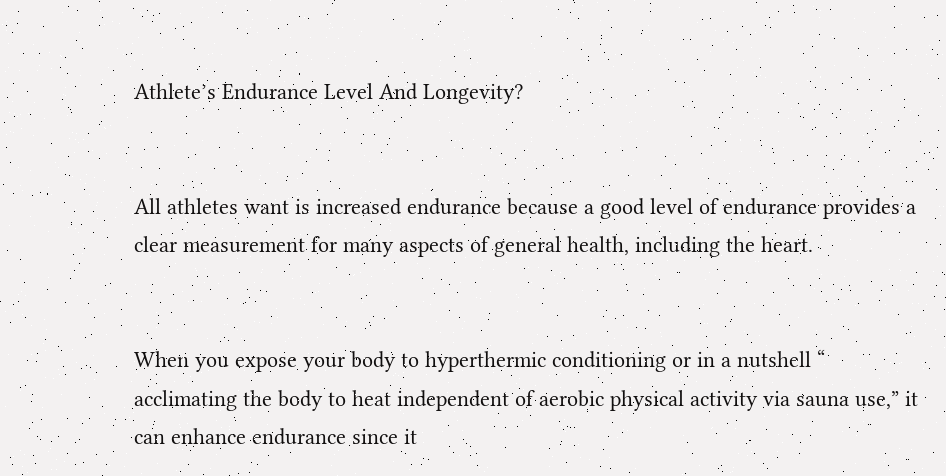Athlete’s Endurance Level And Longevity?


All athletes want is increased endurance because a good level of endurance provides a clear measurement for many aspects of general health, including the heart.


When you expose your body to hyperthermic conditioning or in a nutshell “ acclimating the body to heat independent of aerobic physical activity via sauna use,” it can enhance endurance since it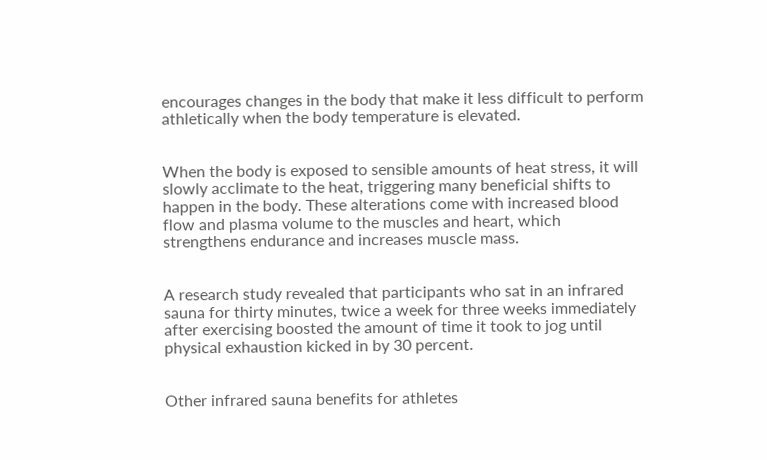encourages changes in the body that make it less difficult to perform athletically when the body temperature is elevated.


When the body is exposed to sensible amounts of heat stress, it will slowly acclimate to the heat, triggering many beneficial shifts to happen in the body. These alterations come with increased blood flow and plasma volume to the muscles and heart, which strengthens endurance and increases muscle mass.


A research study revealed that participants who sat in an infrared sauna for thirty minutes, twice a week for three weeks immediately after exercising boosted the amount of time it took to jog until physical exhaustion kicked in by 30 percent.


Other infrared sauna benefits for athletes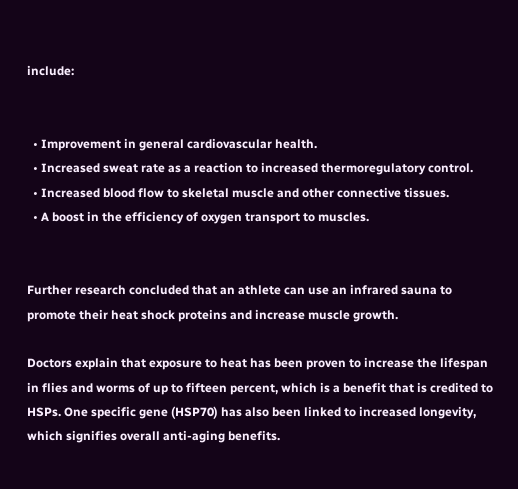include:


  • Improvement in general cardiovascular health.
  • Increased sweat rate as a reaction to increased thermoregulatory control.
  • Increased blood flow to skeletal muscle and other connective tissues.
  • A boost in the efficiency of oxygen transport to muscles.


Further research concluded that an athlete can use an infrared sauna to promote their heat shock proteins and increase muscle growth.

Doctors explain that exposure to heat has been proven to increase the lifespan in flies and worms of up to fifteen percent, which is a benefit that is credited to HSPs. One specific gene (HSP70) has also been linked to increased longevity, which signifies overall anti-aging benefits.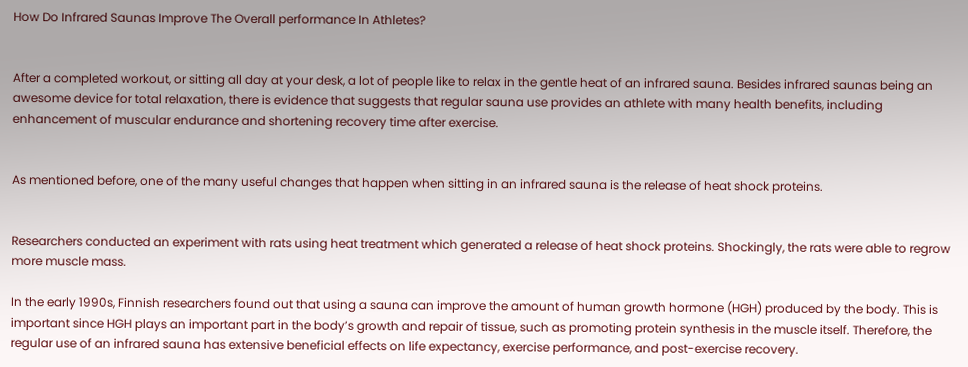How Do Infrared Saunas Improve The Overall performance In Athletes?


After a completed workout, or sitting all day at your desk, a lot of people like to relax in the gentle heat of an infrared sauna. Besides infrared saunas being an awesome device for total relaxation, there is evidence that suggests that regular sauna use provides an athlete with many health benefits, including enhancement of muscular endurance and shortening recovery time after exercise.


As mentioned before, one of the many useful changes that happen when sitting in an infrared sauna is the release of heat shock proteins.


Researchers conducted an experiment with rats using heat treatment which generated a release of heat shock proteins. Shockingly, the rats were able to regrow more muscle mass.

In the early 1990s, Finnish researchers found out that using a sauna can improve the amount of human growth hormone (HGH) produced by the body. This is important since HGH plays an important part in the body’s growth and repair of tissue, such as promoting protein synthesis in the muscle itself. Therefore, the regular use of an infrared sauna has extensive beneficial effects on life expectancy, exercise performance, and post-exercise recovery.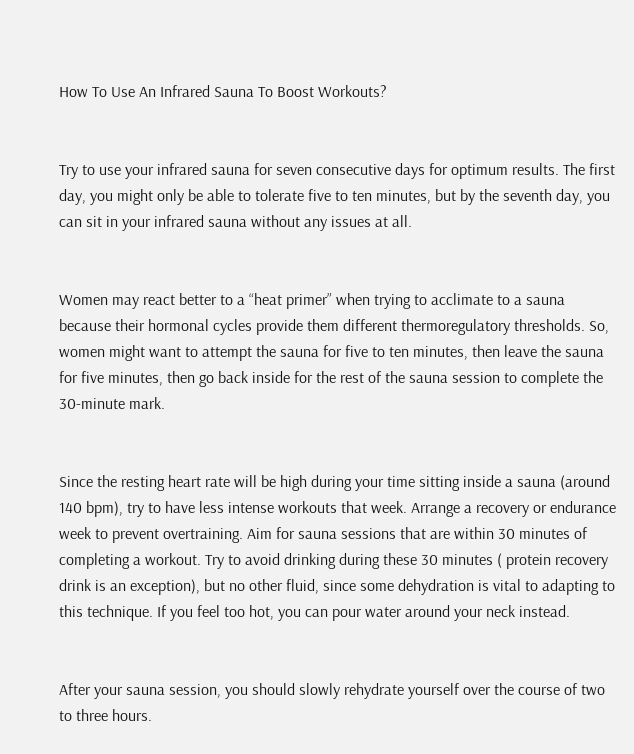How To Use An Infrared Sauna To Boost Workouts?


Try to use your infrared sauna for seven consecutive days for optimum results. The first day, you might only be able to tolerate five to ten minutes, but by the seventh day, you can sit in your infrared sauna without any issues at all.


Women may react better to a “heat primer” when trying to acclimate to a sauna because their hormonal cycles provide them different thermoregulatory thresholds. So, women might want to attempt the sauna for five to ten minutes, then leave the sauna for five minutes, then go back inside for the rest of the sauna session to complete the 30-minute mark.


Since the resting heart rate will be high during your time sitting inside a sauna (around 140 bpm), try to have less intense workouts that week. Arrange a recovery or endurance week to prevent overtraining. Aim for sauna sessions that are within 30 minutes of completing a workout. Try to avoid drinking during these 30 minutes ( protein recovery drink is an exception), but no other fluid, since some dehydration is vital to adapting to this technique. If you feel too hot, you can pour water around your neck instead.


After your sauna session, you should slowly rehydrate yourself over the course of two to three hours.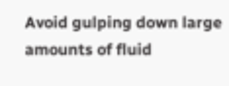Avoid gulping down large amounts of fluid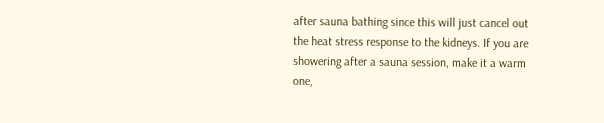after sauna bathing since this will just cancel out the heat stress response to the kidneys. If you are showering after a sauna session, make it a warm one,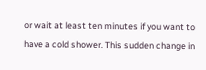or wait at least ten minutes if you want to have a cold shower. This sudden change in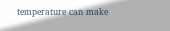temperature can make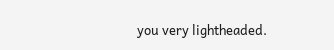you very lightheaded.